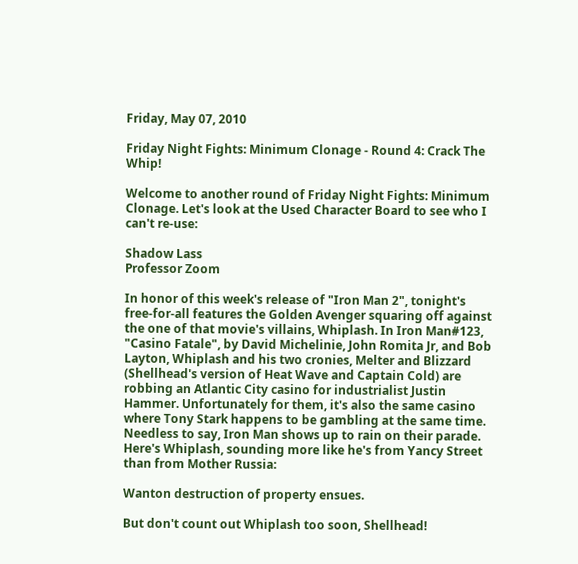Friday, May 07, 2010

Friday Night Fights: Minimum Clonage - Round 4: Crack The Whip!

Welcome to another round of Friday Night Fights: Minimum Clonage. Let's look at the Used Character Board to see who I can't re-use:

Shadow Lass
Professor Zoom

In honor of this week's release of "Iron Man 2", tonight's free-for-all features the Golden Avenger squaring off against the one of that movie's villains, Whiplash. In Iron Man#123, "Casino Fatale", by David Michelinie, John Romita Jr, and Bob Layton, Whiplash and his two cronies, Melter and Blizzard (Shellhead's version of Heat Wave and Captain Cold) are robbing an Atlantic City casino for industrialist Justin Hammer. Unfortunately for them, it's also the same casino where Tony Stark happens to be gambling at the same time. Needless to say, Iron Man shows up to rain on their parade. Here's Whiplash, sounding more like he's from Yancy Street than from Mother Russia:

Wanton destruction of property ensues.

But don't count out Whiplash too soon, Shellhead!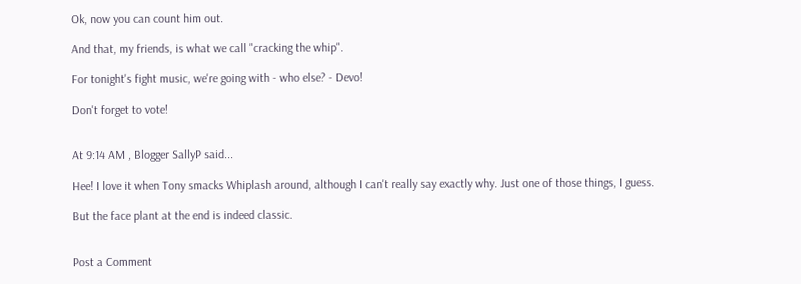Ok, now you can count him out.

And that, my friends, is what we call "cracking the whip".

For tonight's fight music, we're going with - who else? - Devo!

Don't forget to vote!


At 9:14 AM , Blogger SallyP said...

Hee! I love it when Tony smacks Whiplash around, although I can't really say exactly why. Just one of those things, I guess.

But the face plant at the end is indeed classic.


Post a Comment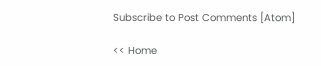Subscribe to Post Comments [Atom]

<< Home